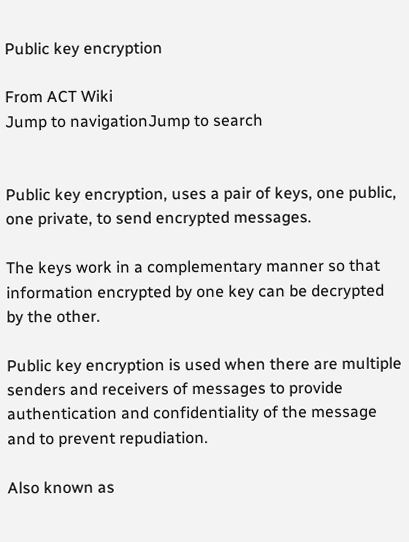Public key encryption

From ACT Wiki
Jump to navigationJump to search


Public key encryption, uses a pair of keys, one public, one private, to send encrypted messages.

The keys work in a complementary manner so that information encrypted by one key can be decrypted by the other.

Public key encryption is used when there are multiple senders and receivers of messages to provide authentication and confidentiality of the message and to prevent repudiation.

Also known as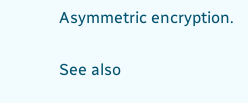Asymmetric encryption.

See also